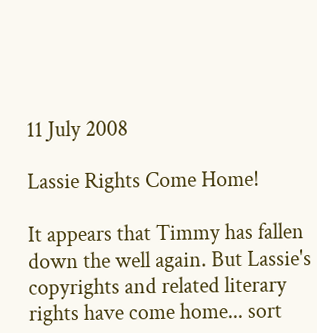11 July 2008

Lassie Rights Come Home!

It appears that Timmy has fallen down the well again. But Lassie's copyrights and related literary rights have come home... sort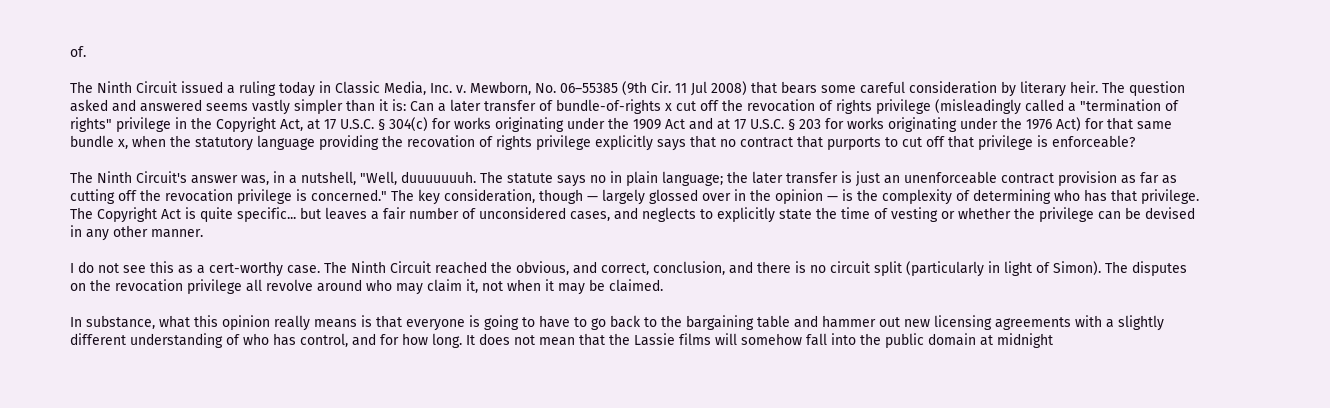of.

The Ninth Circuit issued a ruling today in Classic Media, Inc. v. Mewborn, No. 06–55385 (9th Cir. 11 Jul 2008) that bears some careful consideration by literary heir. The question asked and answered seems vastly simpler than it is: Can a later transfer of bundle-of-rights x cut off the revocation of rights privilege (misleadingly called a "termination of rights" privilege in the Copyright Act, at 17 U.S.C. § 304(c) for works originating under the 1909 Act and at 17 U.S.C. § 203 for works originating under the 1976 Act) for that same bundle x, when the statutory language providing the recovation of rights privilege explicitly says that no contract that purports to cut off that privilege is enforceable?

The Ninth Circuit's answer was, in a nutshell, "Well, duuuuuuuh. The statute says no in plain language; the later transfer is just an unenforceable contract provision as far as cutting off the revocation privilege is concerned." The key consideration, though — largely glossed over in the opinion — is the complexity of determining who has that privilege. The Copyright Act is quite specific... but leaves a fair number of unconsidered cases, and neglects to explicitly state the time of vesting or whether the privilege can be devised in any other manner.

I do not see this as a cert-worthy case. The Ninth Circuit reached the obvious, and correct, conclusion, and there is no circuit split (particularly in light of Simon). The disputes on the revocation privilege all revolve around who may claim it, not when it may be claimed.

In substance, what this opinion really means is that everyone is going to have to go back to the bargaining table and hammer out new licensing agreements with a slightly different understanding of who has control, and for how long. It does not mean that the Lassie films will somehow fall into the public domain at midnight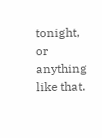tonight, or anything like that.